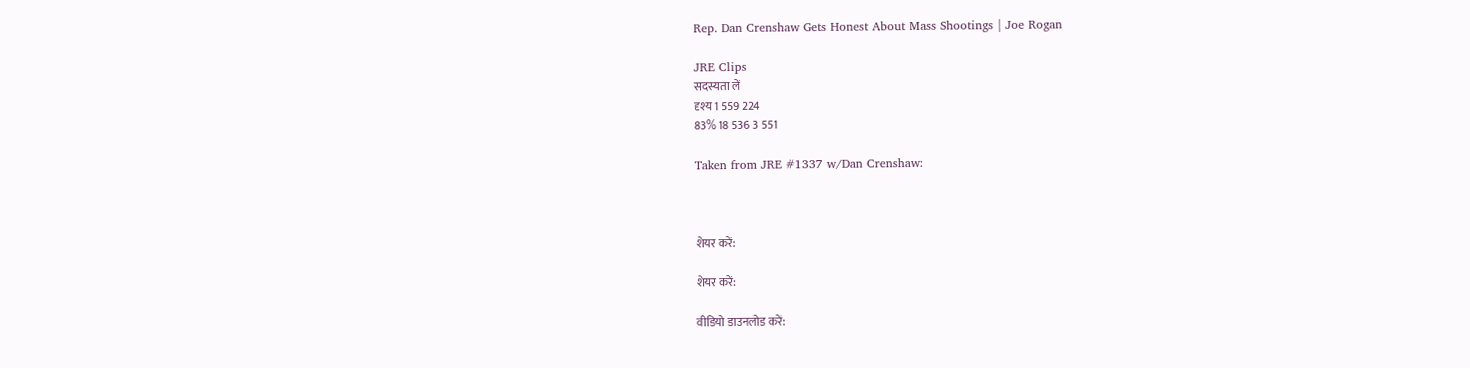Rep. Dan Crenshaw Gets Honest About Mass Shootings | Joe Rogan

JRE Clips
सदस्यता लें
दृश्य 1 559 224
83% 18 536 3 551

Taken from JRE #1337 w/Dan Crenshaw:



शेयर करें:

शेयर करें:

वीडियो डाउनलोड करें: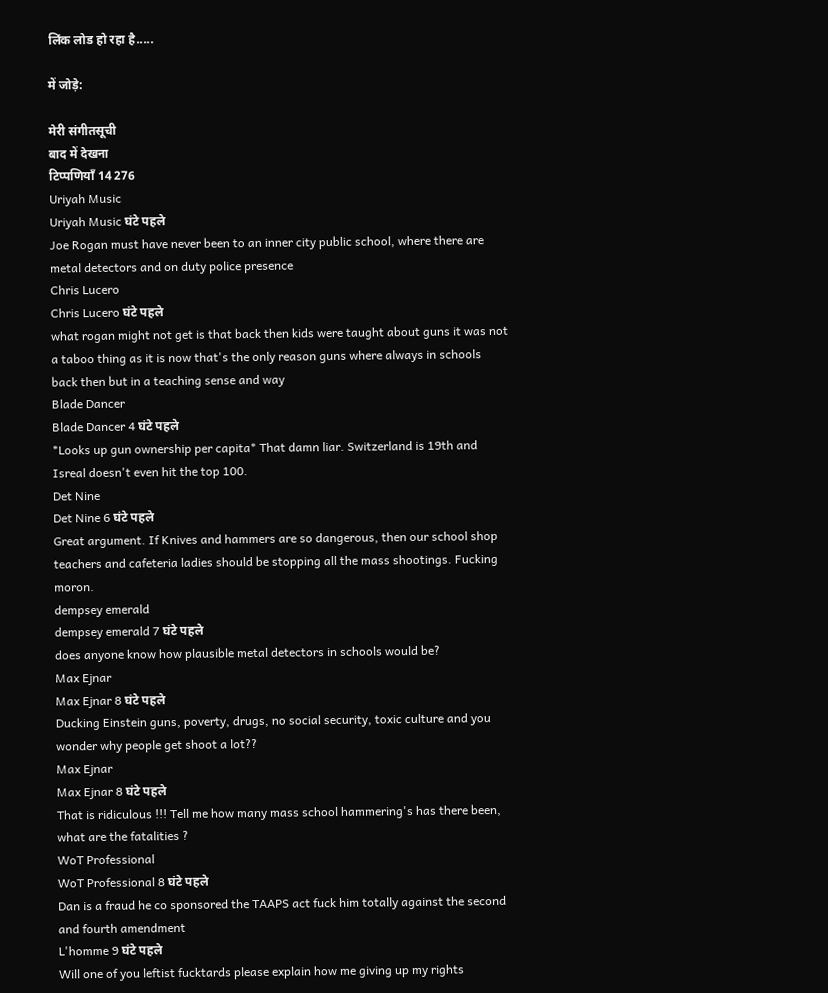लिंक लोड हो रहा है.....

में जोड़े:

मेरी संगीतसूची
बाद में देखना
टिप्पणियाँ 14 276
Uriyah Music
Uriyah Music घंटे पहले
Joe Rogan must have never been to an inner city public school, where there are metal detectors and on duty police presence
Chris Lucero
Chris Lucero घंटे पहले
what rogan might not get is that back then kids were taught about guns it was not a taboo thing as it is now that's the only reason guns where always in schools back then but in a teaching sense and way
Blade Dancer
Blade Dancer 4 घंटे पहले
*Looks up gun ownership per capita* That damn liar. Switzerland is 19th and Isreal doesn't even hit the top 100.
Det Nine
Det Nine 6 घंटे पहले
Great argument. If Knives and hammers are so dangerous, then our school shop teachers and cafeteria ladies should be stopping all the mass shootings. Fucking moron.
dempsey emerald
dempsey emerald 7 घंटे पहले
does anyone know how plausible metal detectors in schools would be?
Max Ejnar
Max Ejnar 8 घंटे पहले
Ducking Einstein guns, poverty, drugs, no social security, toxic culture and you wonder why people get shoot a lot??
Max Ejnar
Max Ejnar 8 घंटे पहले
That is ridiculous !!! Tell me how many mass school hammering's has there been, what are the fatalities ?
WoT Professional
WoT Professional 8 घंटे पहले
Dan is a fraud he co sponsored the TAAPS act fuck him totally against the second and fourth amendment
L'homme 9 घंटे पहले
Will one of you leftist fucktards please explain how me giving up my rights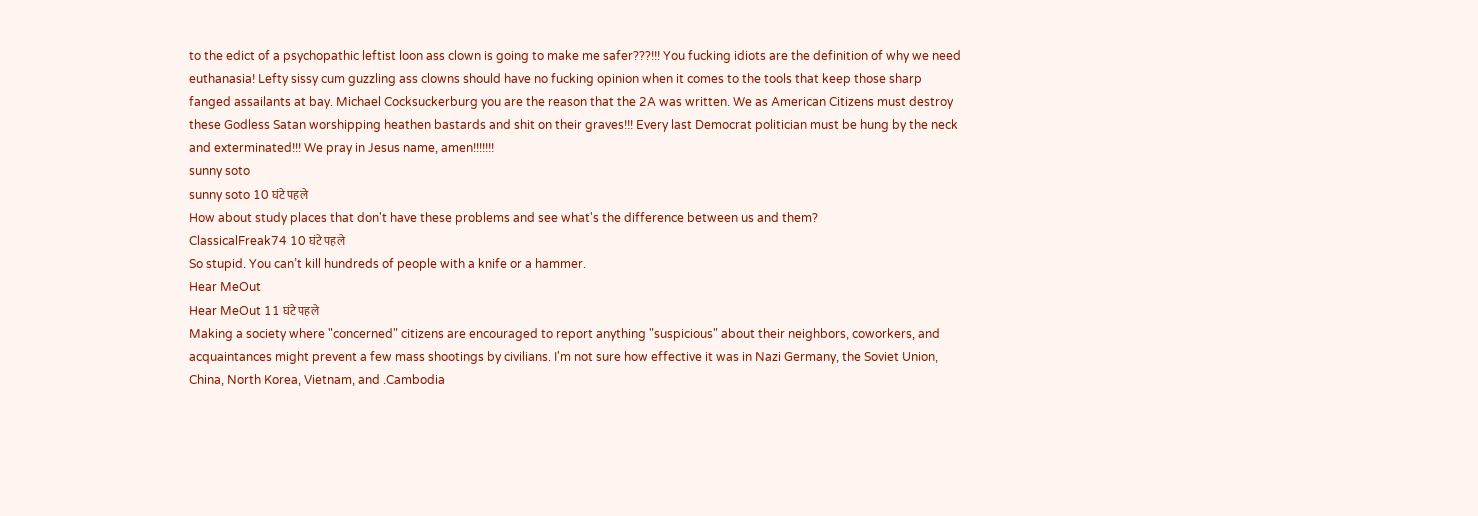to the edict of a psychopathic leftist loon ass clown is going to make me safer???!!! You fucking idiots are the definition of why we need euthanasia! Lefty sissy cum guzzling ass clowns should have no fucking opinion when it comes to the tools that keep those sharp fanged assailants at bay. Michael Cocksuckerburg you are the reason that the 2A was written. We as American Citizens must destroy these Godless Satan worshipping heathen bastards and shit on their graves!!! Every last Democrat politician must be hung by the neck and exterminated!!! We pray in Jesus name, amen!!!!!!!
sunny soto
sunny soto 10 घंटे पहले
How about study places that don't have these problems and see what's the difference between us and them?
ClassicalFreak74 10 घंटे पहले
So stupid. You can’t kill hundreds of people with a knife or a hammer.
Hear MeOut
Hear MeOut 11 घंटे पहले
Making a society where "concerned" citizens are encouraged to report anything "suspicious" about their neighbors, coworkers, and acquaintances might prevent a few mass shootings by civilians. I'm not sure how effective it was in Nazi Germany, the Soviet Union, China, North Korea, Vietnam, and .Cambodia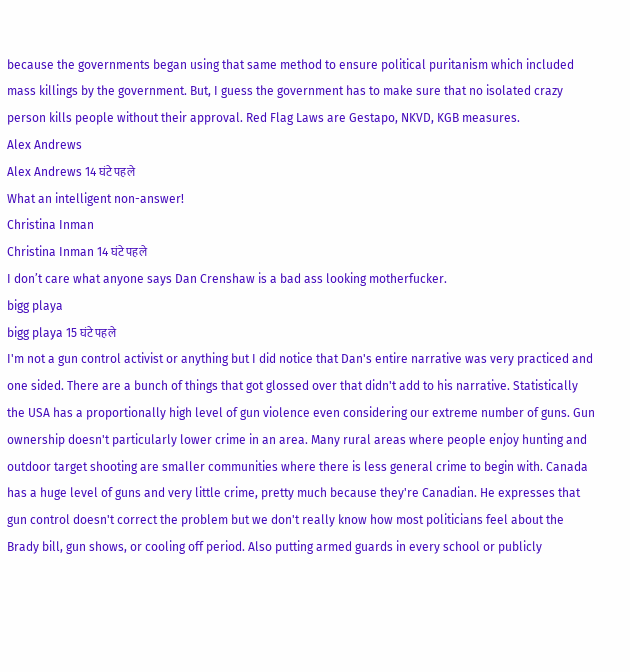because the governments began using that same method to ensure political puritanism which included mass killings by the government. But, I guess the government has to make sure that no isolated crazy person kills people without their approval. Red Flag Laws are Gestapo, NKVD, KGB measures.
Alex Andrews
Alex Andrews 14 घंटे पहले
What an intelligent non-answer!
Christina Inman
Christina Inman 14 घंटे पहले
I don’t care what anyone says Dan Crenshaw is a bad ass looking motherfucker.
bigg playa
bigg playa 15 घंटे पहले
I'm not a gun control activist or anything but I did notice that Dan's entire narrative was very practiced and one sided. There are a bunch of things that got glossed over that didn't add to his narrative. Statistically the USA has a proportionally high level of gun violence even considering our extreme number of guns. Gun ownership doesn't particularly lower crime in an area. Many rural areas where people enjoy hunting and outdoor target shooting are smaller communities where there is less general crime to begin with. Canada has a huge level of guns and very little crime, pretty much because they're Canadian. He expresses that gun control doesn't correct the problem but we don't really know how most politicians feel about the Brady bill, gun shows, or cooling off period. Also putting armed guards in every school or publicly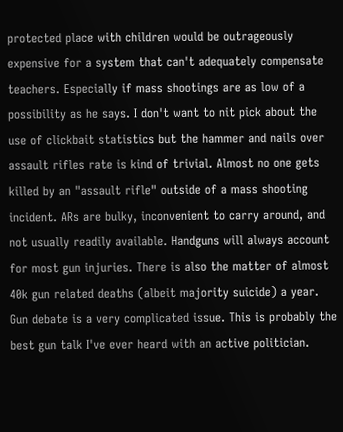protected place with children would be outrageously expensive for a system that can't adequately compensate teachers. Especially if mass shootings are as low of a possibility as he says. I don't want to nit pick about the use of clickbait statistics but the hammer and nails over assault rifles rate is kind of trivial. Almost no one gets killed by an "assault rifle" outside of a mass shooting incident. ARs are bulky, inconvenient to carry around, and not usually readily available. Handguns will always account for most gun injuries. There is also the matter of almost 40k gun related deaths (albeit majority suicide) a year. Gun debate is a very complicated issue. This is probably the best gun talk I've ever heard with an active politician.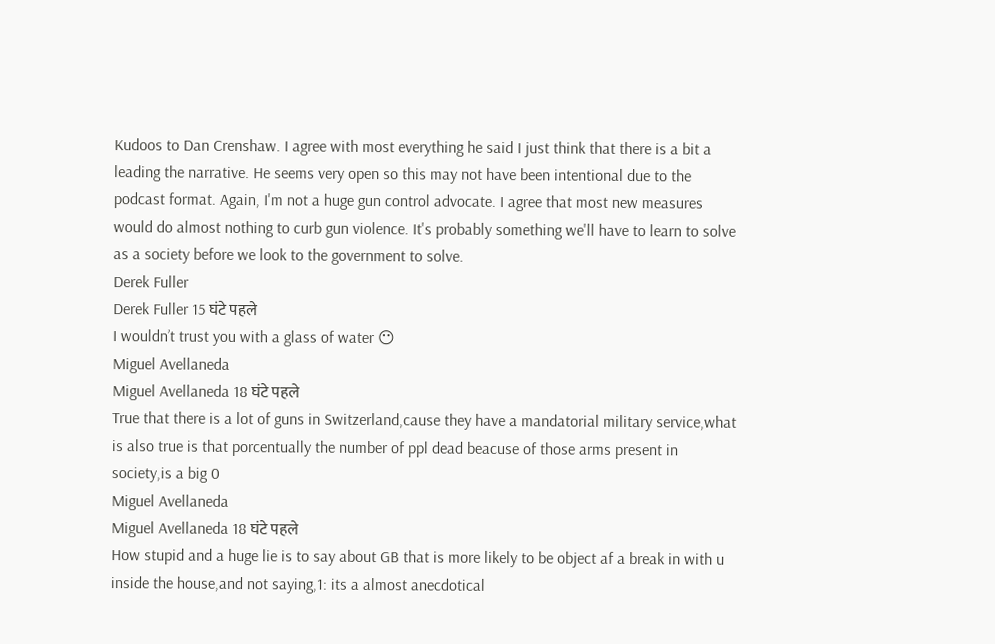Kudoos to Dan Crenshaw. I agree with most everything he said I just think that there is a bit a leading the narrative. He seems very open so this may not have been intentional due to the podcast format. Again, I'm not a huge gun control advocate. I agree that most new measures would do almost nothing to curb gun violence. It's probably something we'll have to learn to solve as a society before we look to the government to solve.
Derek Fuller
Derek Fuller 15 घंटे पहले
I wouldn’t trust you with a glass of water 😶
Miguel Avellaneda
Miguel Avellaneda 18 घंटे पहले
True that there is a lot of guns in Switzerland,cause they have a mandatorial military service,what is also true is that porcentually the number of ppl dead beacuse of those arms present in society,is a big 0
Miguel Avellaneda
Miguel Avellaneda 18 घंटे पहले
How stupid and a huge lie is to say about GB that is more likely to be object af a break in with u inside the house,and not saying,1: its a almost anecdotical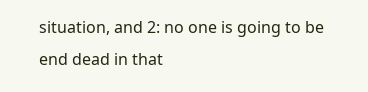situation, and 2: no one is going to be end dead in that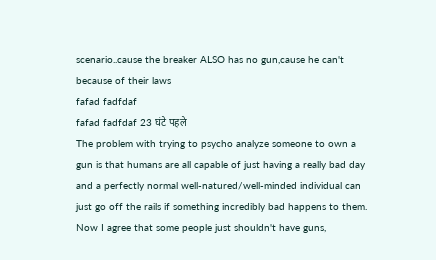scenario..cause the breaker ALSO has no gun,cause he can't because of their laws
fafad fadfdaf
fafad fadfdaf 23 घंटे पहले
The problem with trying to psycho analyze someone to own a gun is that humans are all capable of just having a really bad day and a perfectly normal well-natured/well-minded individual can just go off the rails if something incredibly bad happens to them. Now I agree that some people just shouldn't have guns,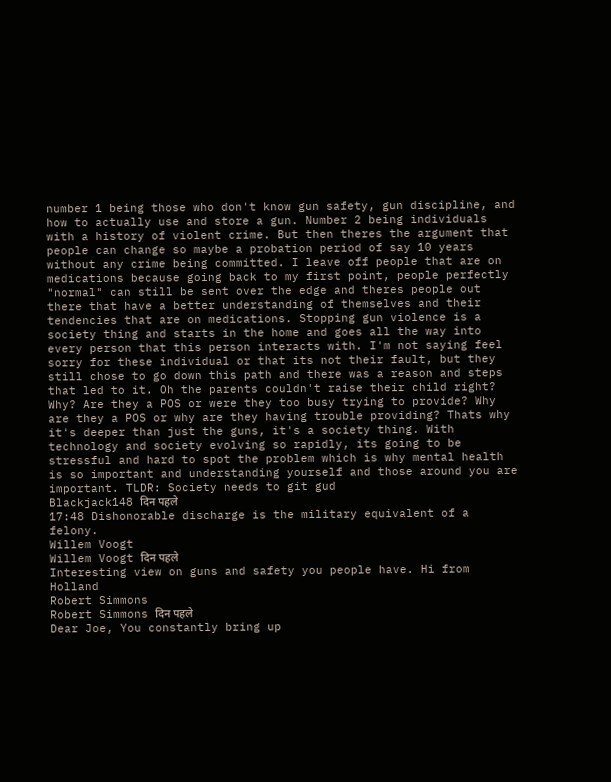number 1 being those who don't know gun safety, gun discipline, and how to actually use and store a gun. Number 2 being individuals with a history of violent crime. But then theres the argument that people can change so maybe a probation period of say 10 years without any crime being committed. I leave off people that are on medications because going back to my first point, people perfectly "normal" can still be sent over the edge and theres people out there that have a better understanding of themselves and their tendencies that are on medications. Stopping gun violence is a society thing and starts in the home and goes all the way into every person that this person interacts with. I'm not saying feel sorry for these individual or that its not their fault, but they still chose to go down this path and there was a reason and steps that led to it. Oh the parents couldn't raise their child right? Why? Are they a POS or were they too busy trying to provide? Why are they a POS or why are they having trouble providing? Thats why it's deeper than just the guns, it's a society thing. With technology and society evolving so rapidly, its going to be stressful and hard to spot the problem which is why mental health is so important and understanding yourself and those around you are important. TLDR: Society needs to git gud
Blackjack148 दिन पहले
17:48 Dishonorable discharge is the military equivalent of a felony.
Willem Voogt
Willem Voogt दिन पहले
Interesting view on guns and safety you people have. Hi from Holland
Robert Simmons
Robert Simmons दिन पहले
Dear Joe, You constantly bring up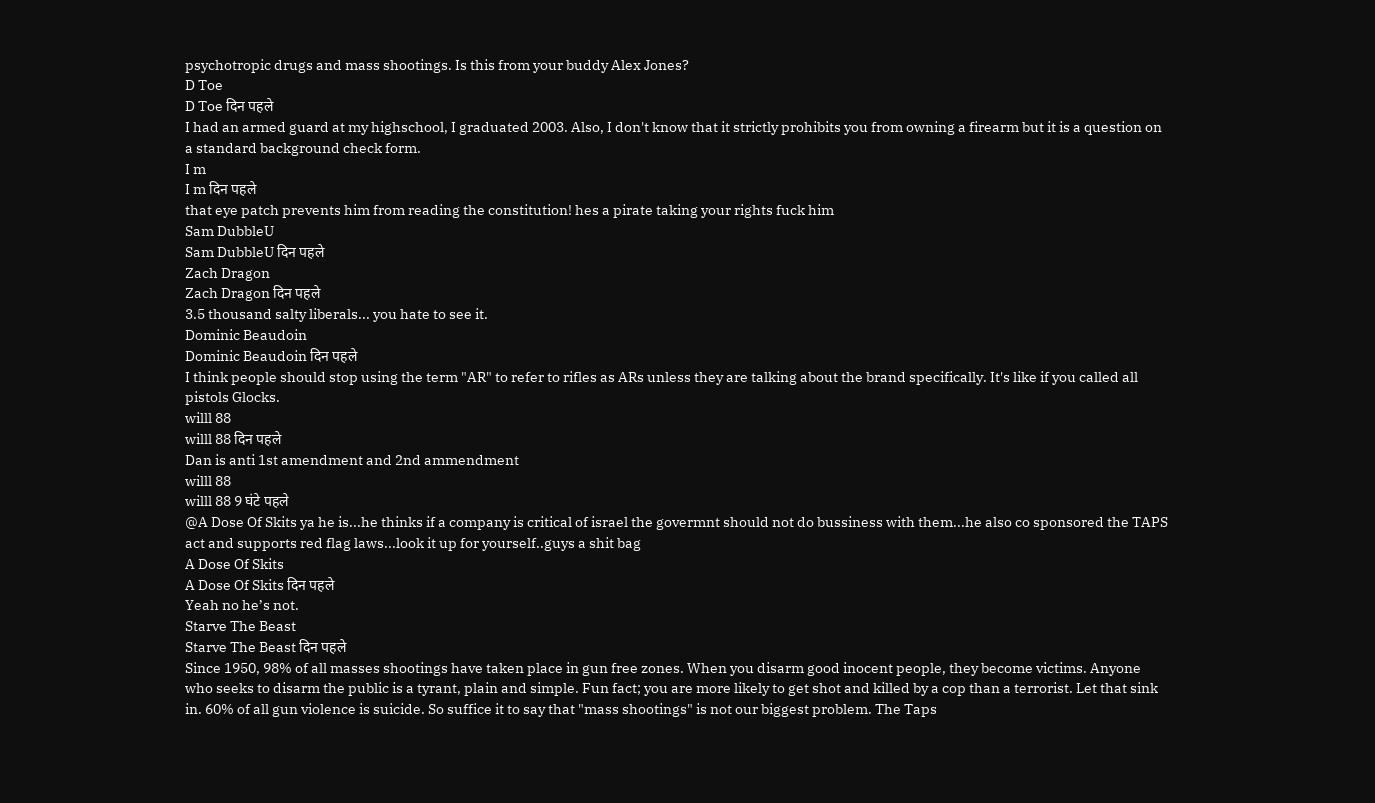psychotropic drugs and mass shootings. Is this from your buddy Alex Jones?
D Toe
D Toe दिन पहले
I had an armed guard at my highschool, I graduated 2003. Also, I don't know that it strictly prohibits you from owning a firearm but it is a question on a standard background check form.
I m
I m दिन पहले
that eye patch prevents him from reading the constitution! hes a pirate taking your rights fuck him
Sam DubbleU
Sam DubbleU दिन पहले
Zach Dragon
Zach Dragon दिन पहले
3.5 thousand salty liberals... you hate to see it.
Dominic Beaudoin
Dominic Beaudoin दिन पहले
I think people should stop using the term "AR" to refer to rifles as ARs unless they are talking about the brand specifically. It's like if you called all pistols Glocks.
willl 88
willl 88 दिन पहले
Dan is anti 1st amendment and 2nd ammendment
willl 88
willl 88 9 घंटे पहले
@A Dose Of Skits ya he is...he thinks if a company is critical of israel the govermnt should not do bussiness with them...he also co sponsored the TAPS act and supports red flag laws...look it up for yourself..guys a shit bag
A Dose Of Skits
A Dose Of Skits दिन पहले
Yeah no he’s not.
Starve The Beast
Starve The Beast दिन पहले
Since 1950, 98% of all masses shootings have taken place in gun free zones. When you disarm good inocent people, they become victims. Anyone who seeks to disarm the public is a tyrant, plain and simple. Fun fact; you are more likely to get shot and killed by a cop than a terrorist. Let that sink in. 60% of all gun violence is suicide. So suffice it to say that "mass shootings" is not our biggest problem. The Taps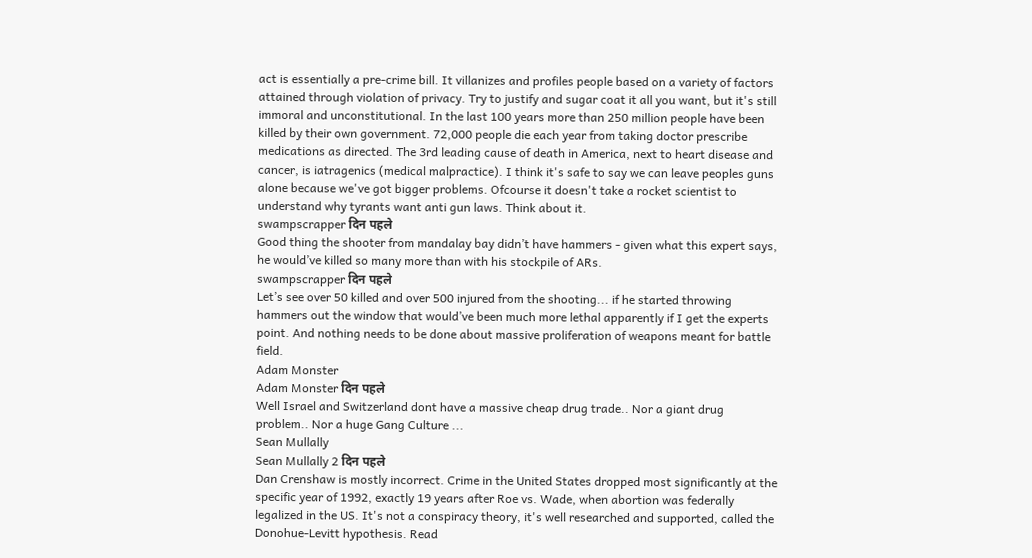act is essentially a pre-crime bill. It villanizes and profiles people based on a variety of factors attained through violation of privacy. Try to justify and sugar coat it all you want, but it's still immoral and unconstitutional. In the last 100 years more than 250 million people have been killed by their own government. 72,000 people die each year from taking doctor prescribe medications as directed. The 3rd leading cause of death in America, next to heart disease and cancer, is iatragenics (medical malpractice). I think it's safe to say we can leave peoples guns alone because we've got bigger problems. Ofcourse it doesn't take a rocket scientist to understand why tyrants want anti gun laws. Think about it.
swampscrapper दिन पहले
Good thing the shooter from mandalay bay didn’t have hammers - given what this expert says, he would’ve killed so many more than with his stockpile of ARs.
swampscrapper दिन पहले
Let’s see over 50 killed and over 500 injured from the shooting... if he started throwing hammers out the window that would’ve been much more lethal apparently if I get the experts point. And nothing needs to be done about massive proliferation of weapons meant for battle field.
Adam Monster
Adam Monster दिन पहले
Well Israel and Switzerland dont have a massive cheap drug trade.. Nor a giant drug problem.. Nor a huge Gang Culture ...
Sean Mullally
Sean Mullally 2 दिन पहले
Dan Crenshaw is mostly incorrect. Crime in the United States dropped most significantly at the specific year of 1992, exactly 19 years after Roe vs. Wade, when abortion was federally legalized in the US. It's not a conspiracy theory, it's well researched and supported, called the Donohue-Levitt hypothesis. Read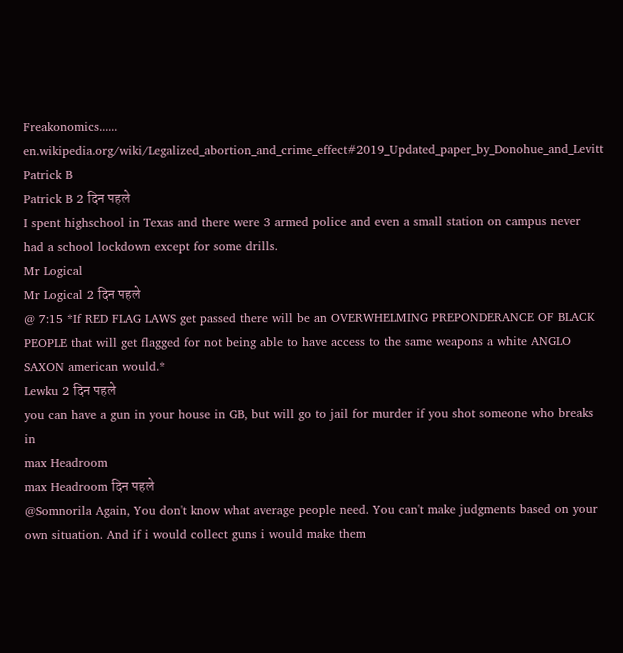Freakonomics...... en.wikipedia.org/wiki/Legalized_abortion_and_crime_effect#2019_Updated_paper_by_Donohue_and_Levitt
Patrick B
Patrick B 2 दिन पहले
I spent highschool in Texas and there were 3 armed police and even a small station on campus never had a school lockdown except for some drills.
Mr Logical
Mr Logical 2 दिन पहले
@ 7:15 *If RED FLAG LAWS get passed there will be an OVERWHELMING PREPONDERANCE OF BLACK PEOPLE that will get flagged for not being able to have access to the same weapons a white ANGLO SAXON american would.*
Lewku 2 दिन पहले
you can have a gun in your house in GB, but will go to jail for murder if you shot someone who breaks in
max Headroom
max Headroom दिन पहले
@Somnorila Again, You don't know what average people need. You can't make judgments based on your own situation. And if i would collect guns i would make them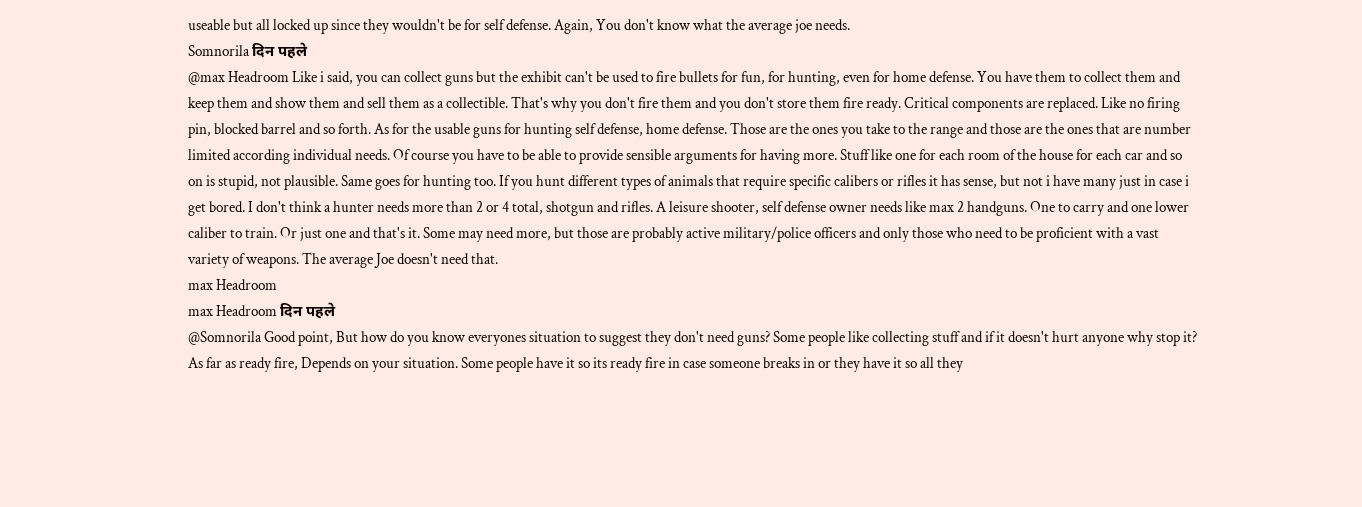useable but all locked up since they wouldn't be for self defense. Again, You don't know what the average joe needs.
Somnorila दिन पहले
@max Headroom Like i said, you can collect guns but the exhibit can't be used to fire bullets for fun, for hunting, even for home defense. You have them to collect them and keep them and show them and sell them as a collectible. That's why you don't fire them and you don't store them fire ready. Critical components are replaced. Like no firing pin, blocked barrel and so forth. As for the usable guns for hunting self defense, home defense. Those are the ones you take to the range and those are the ones that are number limited according individual needs. Of course you have to be able to provide sensible arguments for having more. Stuff like one for each room of the house for each car and so on is stupid, not plausible. Same goes for hunting too. If you hunt different types of animals that require specific calibers or rifles it has sense, but not i have many just in case i get bored. I don't think a hunter needs more than 2 or 4 total, shotgun and rifles. A leisure shooter, self defense owner needs like max 2 handguns. One to carry and one lower caliber to train. Or just one and that's it. Some may need more, but those are probably active military/police officers and only those who need to be proficient with a vast variety of weapons. The average Joe doesn't need that.
max Headroom
max Headroom दिन पहले
@Somnorila Good point, But how do you know everyones situation to suggest they don't need guns? Some people like collecting stuff and if it doesn't hurt anyone why stop it? As far as ready fire, Depends on your situation. Some people have it so its ready fire in case someone breaks in or they have it so all they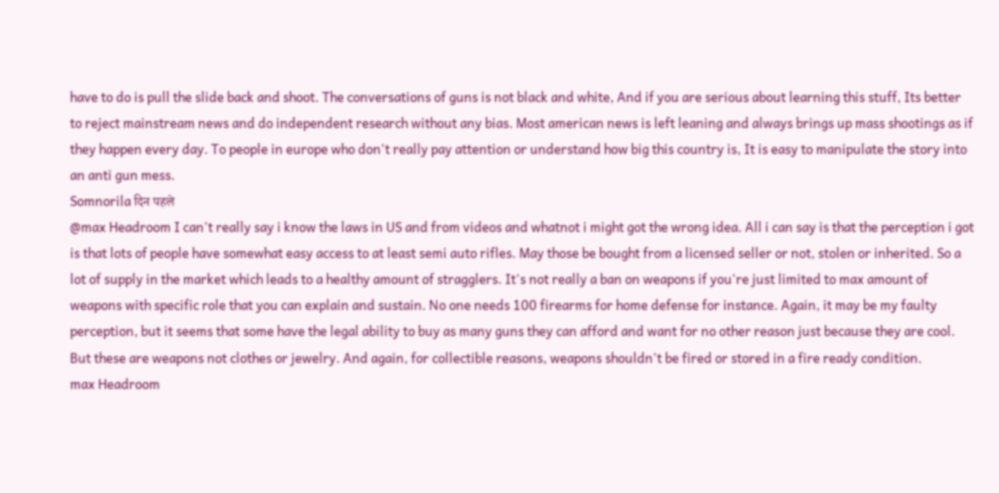have to do is pull the slide back and shoot. The conversations of guns is not black and white, And if you are serious about learning this stuff, Its better to reject mainstream news and do independent research without any bias. Most american news is left leaning and always brings up mass shootings as if they happen every day. To people in europe who don't really pay attention or understand how big this country is, It is easy to manipulate the story into an anti gun mess.
Somnorila दिन पहले
@max Headroom I can't really say i know the laws in US and from videos and whatnot i might got the wrong idea. All i can say is that the perception i got is that lots of people have somewhat easy access to at least semi auto rifles. May those be bought from a licensed seller or not, stolen or inherited. So a lot of supply in the market which leads to a healthy amount of stragglers. It's not really a ban on weapons if you're just limited to max amount of weapons with specific role that you can explain and sustain. No one needs 100 firearms for home defense for instance. Again, it may be my faulty perception, but it seems that some have the legal ability to buy as many guns they can afford and want for no other reason just because they are cool. But these are weapons not clothes or jewelry. And again, for collectible reasons, weapons shouldn't be fired or stored in a fire ready condition.
max Headroom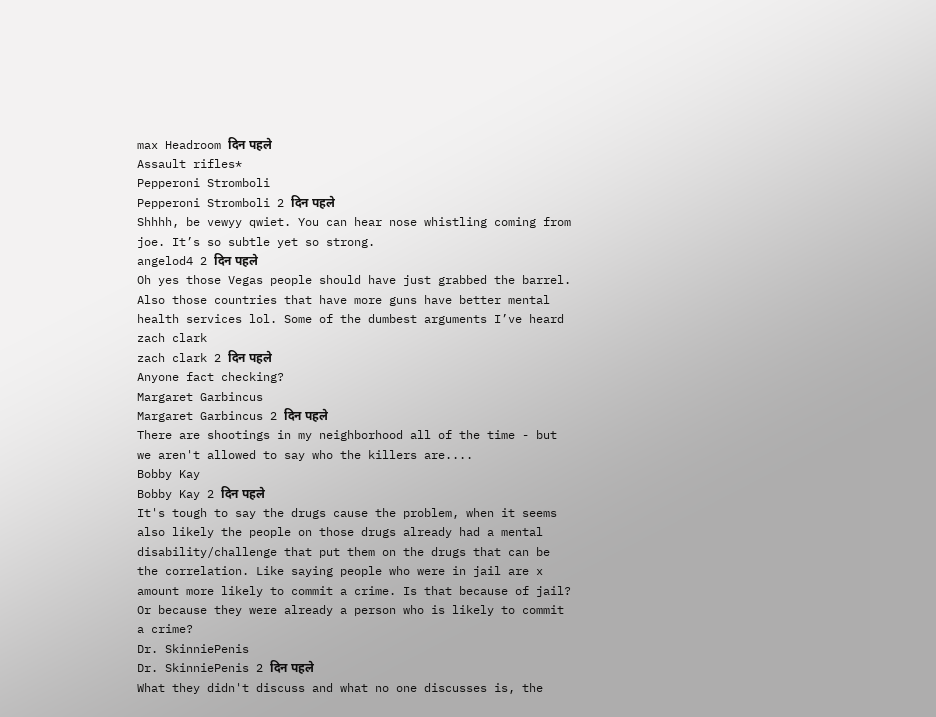max Headroom दिन पहले
Assault rifles*
Pepperoni Stromboli
Pepperoni Stromboli 2 दिन पहले
Shhhh, be vewyy qwiet. You can hear nose whistling coming from joe. It’s so subtle yet so strong.
angelod4 2 दिन पहले
Oh yes those Vegas people should have just grabbed the barrel. Also those countries that have more guns have better mental health services lol. Some of the dumbest arguments I’ve heard
zach clark
zach clark 2 दिन पहले
Anyone fact checking?
Margaret Garbincus
Margaret Garbincus 2 दिन पहले
There are shootings in my neighborhood all of the time - but we aren't allowed to say who the killers are....
Bobby Kay
Bobby Kay 2 दिन पहले
It's tough to say the drugs cause the problem, when it seems also likely the people on those drugs already had a mental disability/challenge that put them on the drugs that can be the correlation. Like saying people who were in jail are x amount more likely to commit a crime. Is that because of jail? Or because they were already a person who is likely to commit a crime?
Dr. SkinniePenis
Dr. SkinniePenis 2 दिन पहले
What they didn't discuss and what no one discusses is, the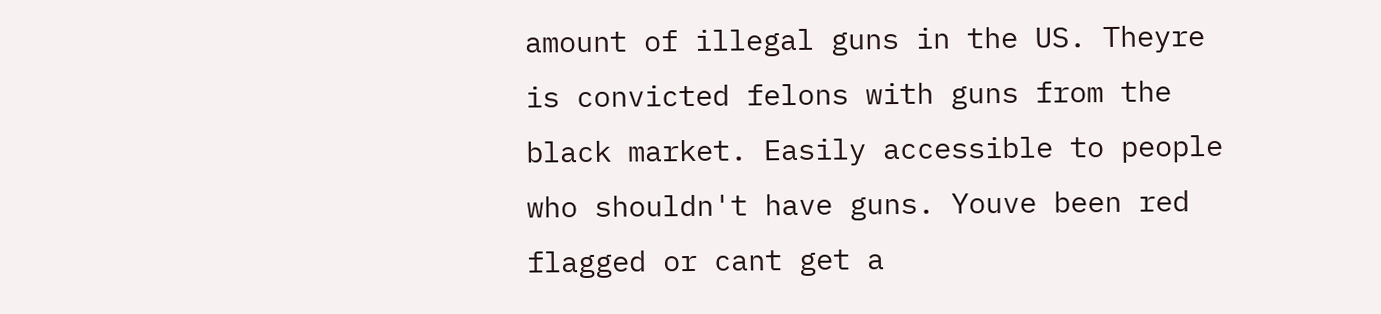amount of illegal guns in the US. Theyre is convicted felons with guns from the black market. Easily accessible to people who shouldn't have guns. Youve been red flagged or cant get a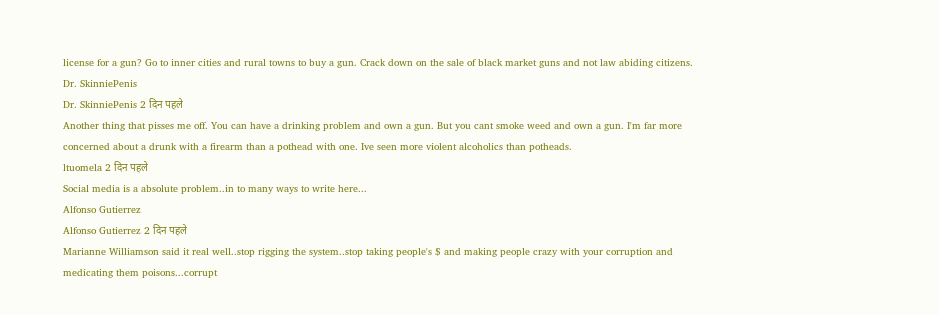license for a gun? Go to inner cities and rural towns to buy a gun. Crack down on the sale of black market guns and not law abiding citizens.
Dr. SkinniePenis
Dr. SkinniePenis 2 दिन पहले
Another thing that pisses me off. You can have a drinking problem and own a gun. But you cant smoke weed and own a gun. I'm far more concerned about a drunk with a firearm than a pothead with one. Ive seen more violent alcoholics than potheads.
ltuomela 2 दिन पहले
Social media is a absolute problem..in to many ways to write here...
Alfonso Gutierrez
Alfonso Gutierrez 2 दिन पहले
Marianne Williamson said it real well..stop rigging the system..stop taking people's $ and making people crazy with your corruption and medicating them poisons...corrupt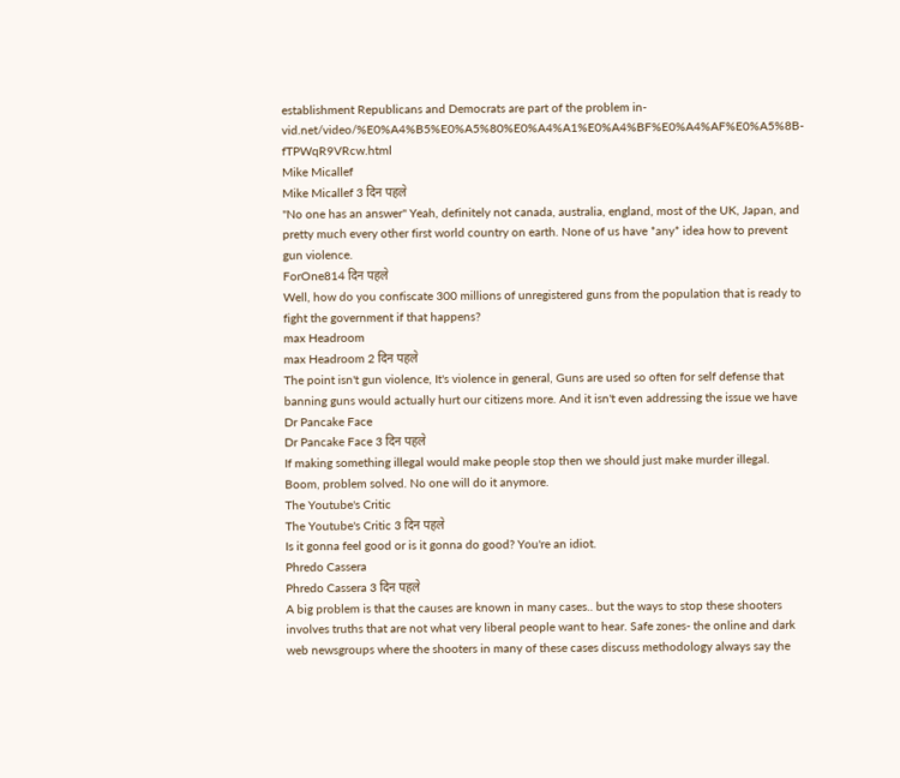establishment Republicans and Democrats are part of the problem in-vid.net/video/%E0%A4%B5%E0%A5%80%E0%A4%A1%E0%A4%BF%E0%A4%AF%E0%A5%8B-fTPWqR9VRcw.html
Mike Micallef
Mike Micallef 3 दिन पहले
"No one has an answer" Yeah, definitely not canada, australia, england, most of the UK, Japan, and pretty much every other first world country on earth. None of us have *any* idea how to prevent gun violence.
ForOne814 दिन पहले
Well, how do you confiscate 300 millions of unregistered guns from the population that is ready to fight the government if that happens?
max Headroom
max Headroom 2 दिन पहले
The point isn't gun violence, It's violence in general, Guns are used so often for self defense that banning guns would actually hurt our citizens more. And it isn't even addressing the issue we have
Dr Pancake Face
Dr Pancake Face 3 दिन पहले
If making something illegal would make people stop then we should just make murder illegal. Boom, problem solved. No one will do it anymore.
The Youtube's Critic
The Youtube's Critic 3 दिन पहले
Is it gonna feel good or is it gonna do good? You're an idiot.
Phredo Cassera
Phredo Cassera 3 दिन पहले
A big problem is that the causes are known in many cases.. but the ways to stop these shooters involves truths that are not what very liberal people want to hear. Safe zones- the online and dark web newsgroups where the shooters in many of these cases discuss methodology always say the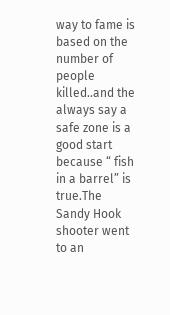way to fame is based on the number of people killed..and the always say a safe zone is a good start because “ fish in a barrel” is true.The Sandy Hook shooter went to an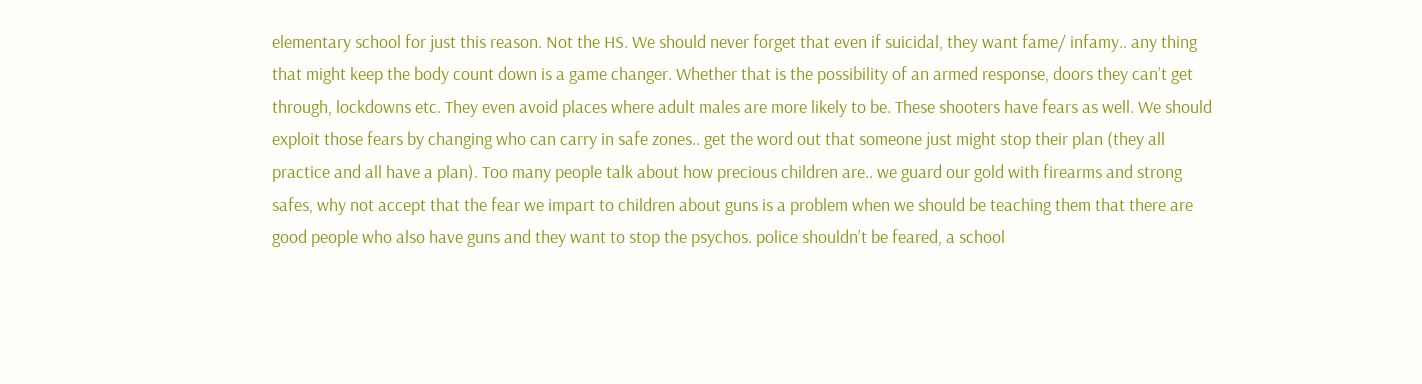elementary school for just this reason. Not the HS. We should never forget that even if suicidal, they want fame/ infamy.. any thing that might keep the body count down is a game changer. Whether that is the possibility of an armed response, doors they can’t get through, lockdowns etc. They even avoid places where adult males are more likely to be. These shooters have fears as well. We should exploit those fears by changing who can carry in safe zones.. get the word out that someone just might stop their plan (they all practice and all have a plan). Too many people talk about how precious children are.. we guard our gold with firearms and strong safes, why not accept that the fear we impart to children about guns is a problem when we should be teaching them that there are good people who also have guns and they want to stop the psychos. police shouldn’t be feared, a school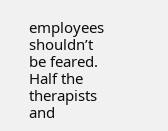employees shouldn’t be feared. Half the therapists and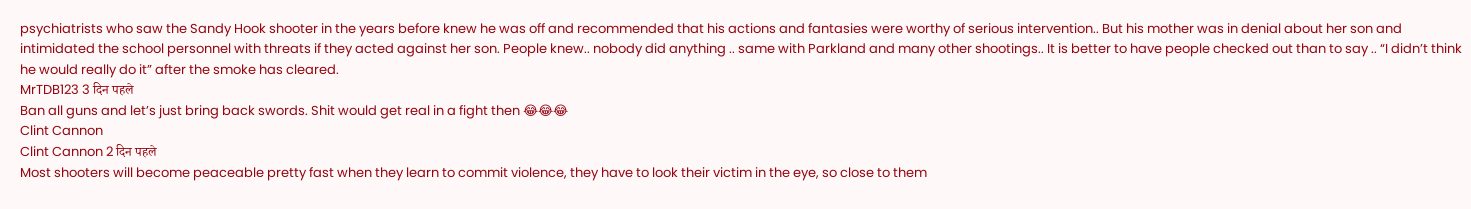psychiatrists who saw the Sandy Hook shooter in the years before knew he was off and recommended that his actions and fantasies were worthy of serious intervention.. But his mother was in denial about her son and intimidated the school personnel with threats if they acted against her son. People knew.. nobody did anything .. same with Parkland and many other shootings.. It is better to have people checked out than to say .. “I didn’t think he would really do it” after the smoke has cleared.
MrTDB123 3 दिन पहले
Ban all guns and let’s just bring back swords. Shit would get real in a fight then 😂😂😂
Clint Cannon
Clint Cannon 2 दिन पहले
Most shooters will become peaceable pretty fast when they learn to commit violence, they have to look their victim in the eye, so close to them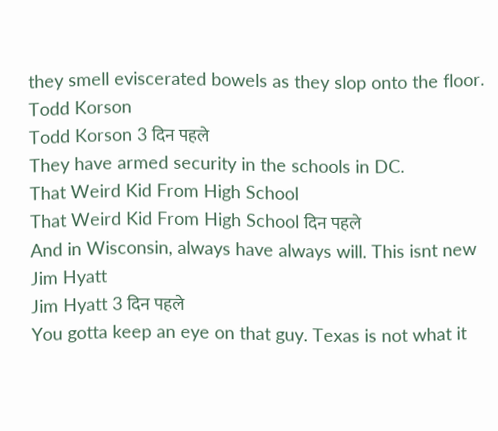they smell eviscerated bowels as they slop onto the floor.
Todd Korson
Todd Korson 3 दिन पहले
They have armed security in the schools in DC.
That Weird Kid From High School
That Weird Kid From High School दिन पहले
And in Wisconsin, always have always will. This isnt new
Jim Hyatt
Jim Hyatt 3 दिन पहले
You gotta keep an eye on that guy. Texas is not what it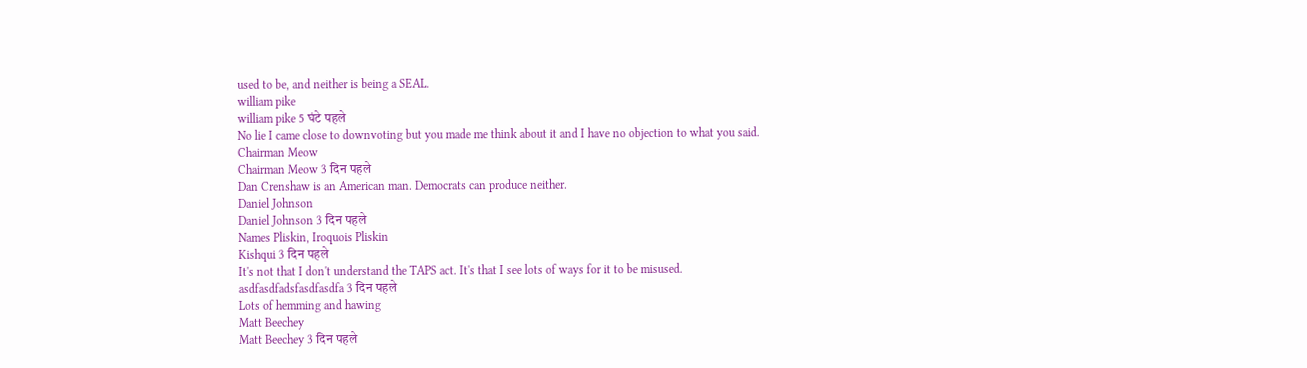used to be, and neither is being a SEAL.
william pike
william pike 5 घंटे पहले
No lie I came close to downvoting but you made me think about it and I have no objection to what you said.
Chairman Meow
Chairman Meow 3 दिन पहले
Dan Crenshaw is an American man. Democrats can produce neither.
Daniel Johnson
Daniel Johnson 3 दिन पहले
Names Pliskin, Iroquois Pliskin
Kishqui 3 दिन पहले
It's not that I don't understand the TAPS act. It's that I see lots of ways for it to be misused.
asdfasdfadsfasdfasdfa 3 दिन पहले
Lots of hemming and hawing
Matt Beechey
Matt Beechey 3 दिन पहले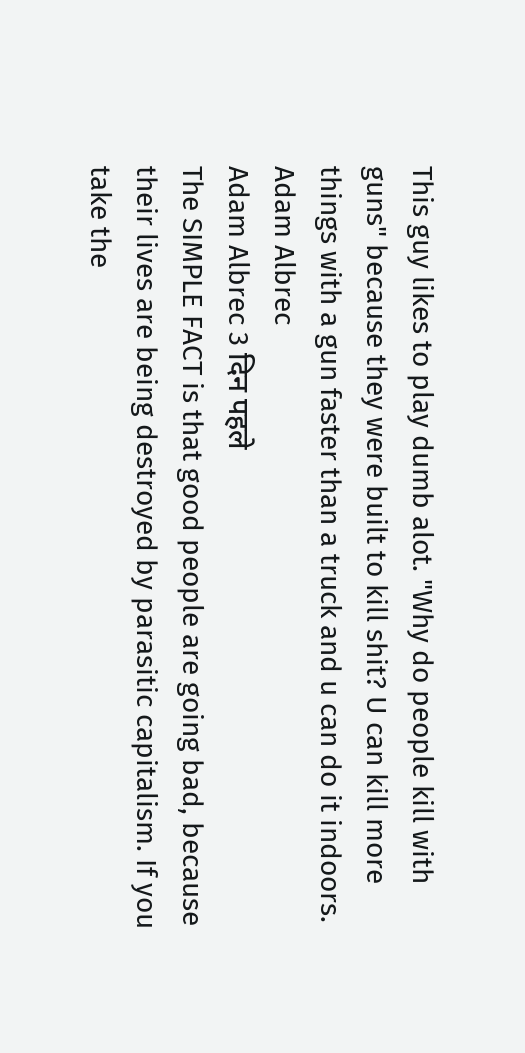This guy likes to play dumb alot. "Why do people kill with guns" because they were built to kill shit? U can kill more things with a gun faster than a truck and u can do it indoors.
Adam Albrec
Adam Albrec 3 दिन पहले
The SIMPLE FACT is that good people are going bad, because their lives are being destroyed by parasitic capitalism. If you take the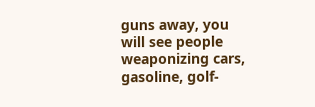guns away, you will see people weaponizing cars, gasoline, golf-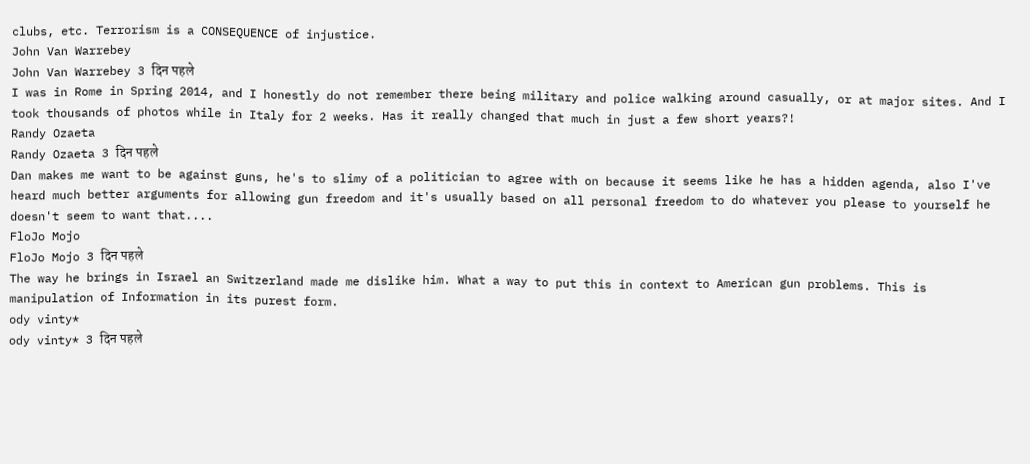clubs, etc. Terrorism is a CONSEQUENCE of injustice.
John Van Warrebey
John Van Warrebey 3 दिन पहले
I was in Rome in Spring 2014, and I honestly do not remember there being military and police walking around casually, or at major sites. And I took thousands of photos while in Italy for 2 weeks. Has it really changed that much in just a few short years?!
Randy Ozaeta
Randy Ozaeta 3 दिन पहले
Dan makes me want to be against guns, he's to slimy of a politician to agree with on because it seems like he has a hidden agenda, also I've heard much better arguments for allowing gun freedom and it's usually based on all personal freedom to do whatever you please to yourself he doesn't seem to want that....
FloJo Mojo
FloJo Mojo 3 दिन पहले
The way he brings in Israel an Switzerland made me dislike him. What a way to put this in context to American gun problems. This is manipulation of Information in its purest form.
ody vinty*
ody vinty* 3 दिन पहले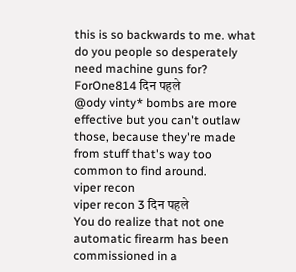this is so backwards to me. what do you people so desperately need machine guns for?
ForOne814 दिन पहले
@ody vinty* bombs are more effective but you can't outlaw those, because they're made from stuff that's way too common to find around.
viper recon
viper recon 3 दिन पहले
You do realize that not one automatic firearm has been commissioned in a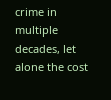crime in multiple decades, let alone the cost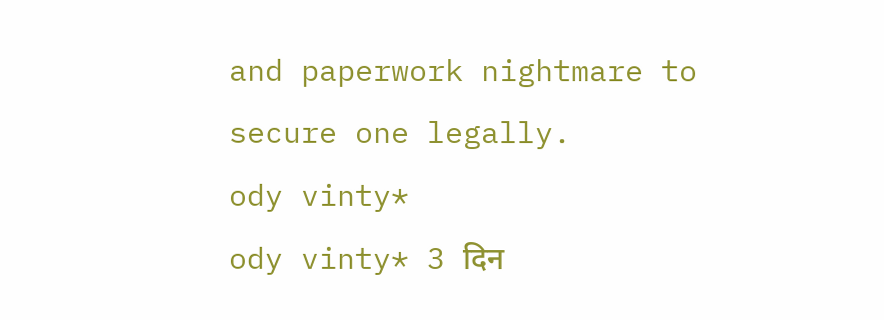and paperwork nightmare to secure one legally.
ody vinty*
ody vinty* 3 दिन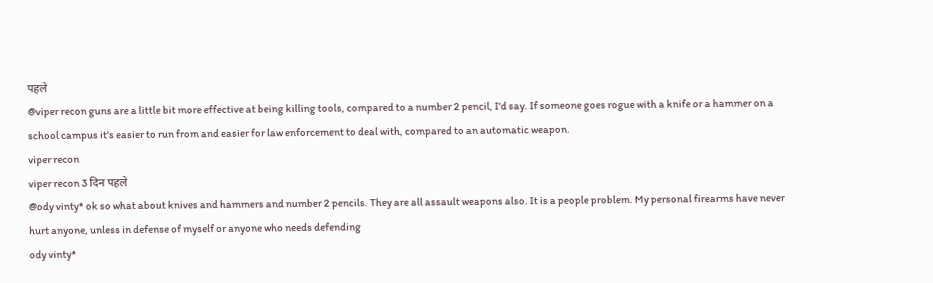पहले
@viper recon guns are a little bit more effective at being killing tools, compared to a number 2 pencil, I'd say. If someone goes rogue with a knife or a hammer on a school campus it's easier to run from and easier for law enforcement to deal with, compared to an automatic weapon.
viper recon
viper recon 3 दिन पहले
@ody vinty* ok so what about knives and hammers and number 2 pencils. They are all assault weapons also. It is a people problem. My personal firearms have never hurt anyone, unless in defense of myself or anyone who needs defending
ody vinty*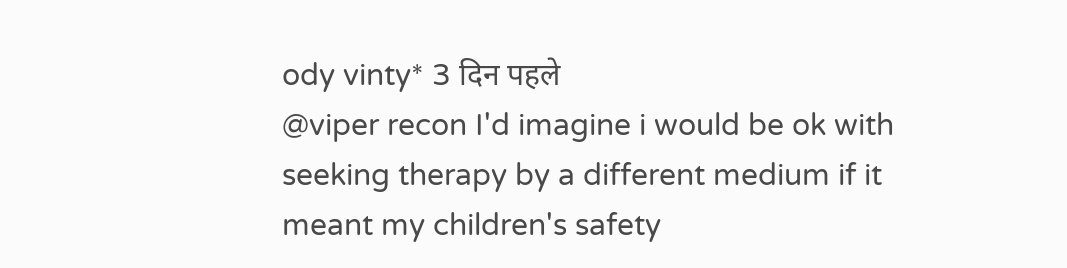ody vinty* 3 दिन पहले
@viper recon I'd imagine i would be ok with seeking therapy by a different medium if it meant my children's safety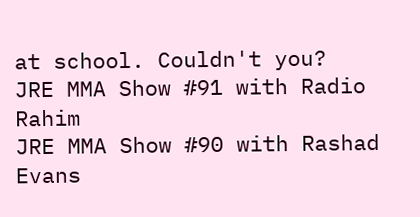at school. Couldn't you?
JRE MMA Show #91 with Radio Rahim
JRE MMA Show #90 with Rashad Evans